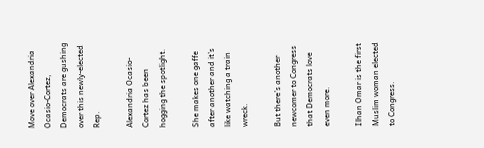Move over Alexandria Ocasio-Cortez, Democrats are gushing over this newly-elected Rep.

Alexandria Ocasio-Cortez has been hogging the spotlight.

She makes one gaffe after another and it’s like watching a train wreck.

But there’s another newcomer to Congress that Democrats love even more.

Ilhan Omar is the first Muslim woman elected to Congress.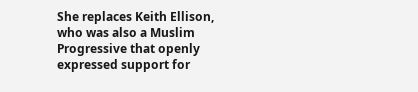She replaces Keith Ellison, who was also a Muslim Progressive that openly expressed support for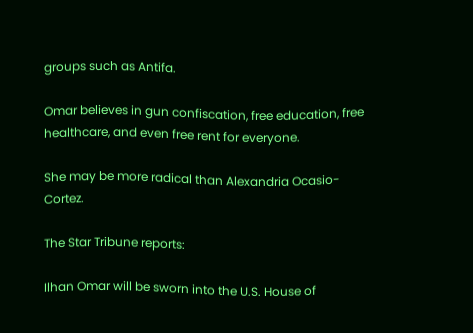groups such as Antifa.

Omar believes in gun confiscation, free education, free healthcare, and even free rent for everyone.

She may be more radical than Alexandria Ocasio-Cortez.

The Star Tribune reports:

Ilhan Omar will be sworn into the U.S. House of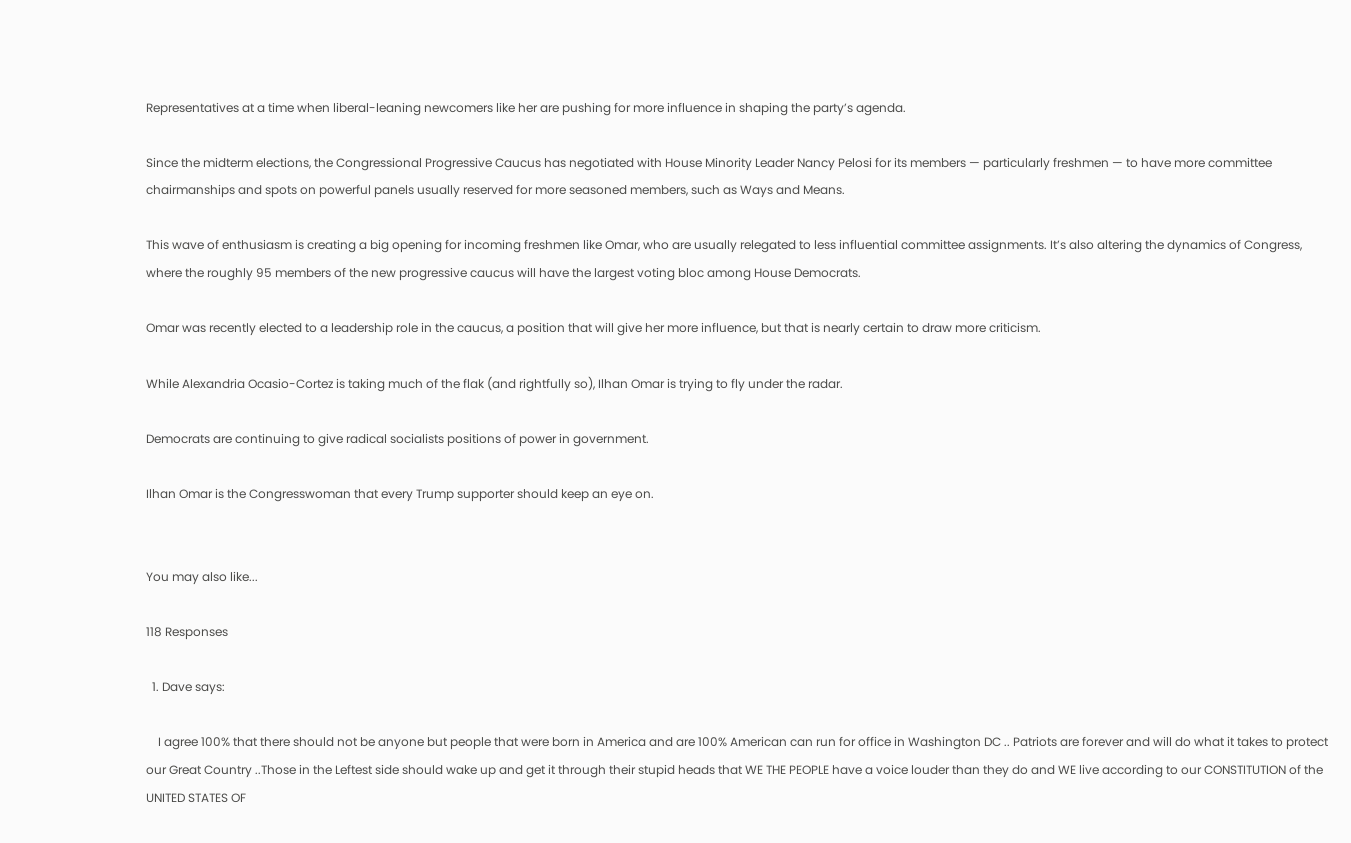Representatives at a time when liberal-leaning newcomers like her are pushing for more influence in shaping the party’s agenda.

Since the midterm elections, the Congressional Progressive Caucus has negotiated with House Minority Leader Nancy Pelosi for its members — particularly freshmen — to have more committee chairmanships and spots on powerful panels usually reserved for more seasoned members, such as Ways and Means.

This wave of enthusiasm is creating a big opening for incoming freshmen like Omar, who are usually relegated to less influential committee assignments. It’s also altering the dynamics of Congress, where the roughly 95 members of the new progressive caucus will have the largest voting bloc among House Democrats.

Omar was recently elected to a leadership role in the caucus, a position that will give her more influence, but that is nearly certain to draw more criticism.

While Alexandria Ocasio-Cortez is taking much of the flak (and rightfully so), Ilhan Omar is trying to fly under the radar.

Democrats are continuing to give radical socialists positions of power in government.

Ilhan Omar is the Congresswoman that every Trump supporter should keep an eye on.


You may also like...

118 Responses

  1. Dave says:

    I agree 100% that there should not be anyone but people that were born in America and are 100% American can run for office in Washington DC .. Patriots are forever and will do what it takes to protect our Great Country ..Those in the Leftest side should wake up and get it through their stupid heads that WE THE PEOPLE have a voice louder than they do and WE live according to our CONSTITUTION of the UNITED STATES OF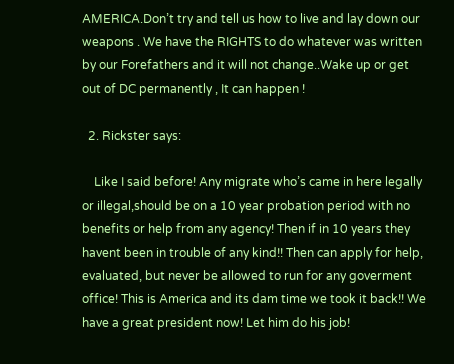AMERICA.Don’t try and tell us how to live and lay down our weapons . We have the RIGHTS to do whatever was written by our Forefathers and it will not change..Wake up or get out of DC permanently , It can happen !

  2. Rickster says:

    Like I said before! Any migrate who’s came in here legally or illegal,should be on a 10 year probation period with no benefits or help from any agency! Then if in 10 years they havent been in trouble of any kind!! Then can apply for help, evaluated, but never be allowed to run for any goverment office! This is America and its dam time we took it back!! We have a great president now! Let him do his job!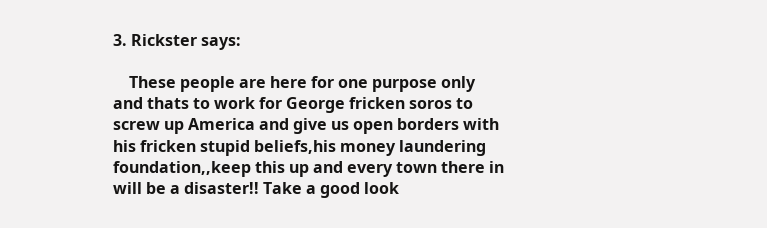3. Rickster says:

    These people are here for one purpose only and thats to work for George fricken soros to screw up America and give us open borders with his fricken stupid beliefs,his money laundering foundation,,keep this up and every town there in will be a disaster!! Take a good look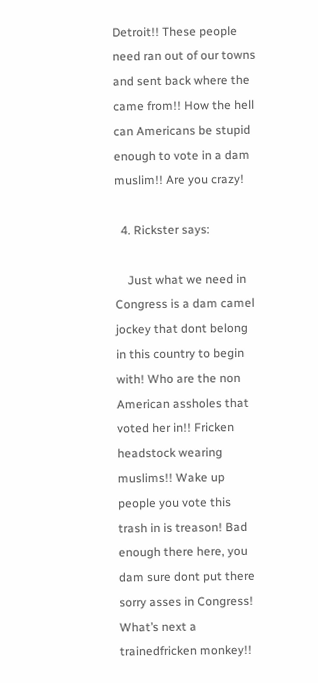Detroit!! These people need ran out of our towns and sent back where the came from!! How the hell can Americans be stupid enough to vote in a dam muslim!! Are you crazy!

  4. Rickster says:

    Just what we need in Congress is a dam camel jockey that dont belong in this country to begin with! Who are the non American assholes that voted her in!! Fricken headstock wearing muslims!! Wake up people you vote this trash in is treason! Bad enough there here, you dam sure dont put there sorry asses in Congress! What’s next a trainedfricken monkey!!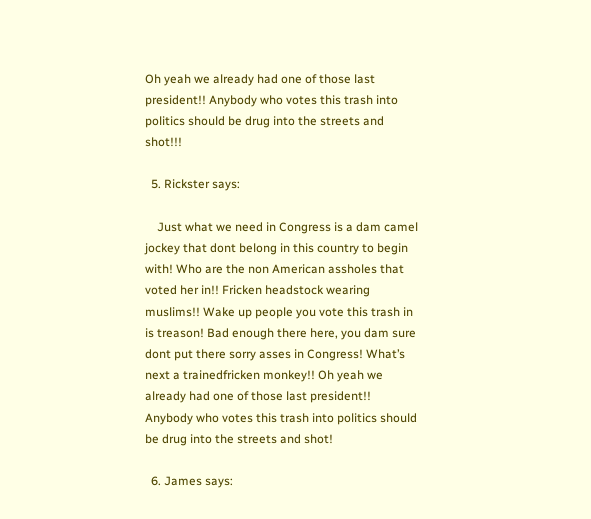Oh yeah we already had one of those last president!! Anybody who votes this trash into politics should be drug into the streets and shot!!!

  5. Rickster says:

    Just what we need in Congress is a dam camel jockey that dont belong in this country to begin with! Who are the non American assholes that voted her in!! Fricken headstock wearing muslims!! Wake up people you vote this trash in is treason! Bad enough there here, you dam sure dont put there sorry asses in Congress! What’s next a trainedfricken monkey!! Oh yeah we already had one of those last president!! Anybody who votes this trash into politics should be drug into the streets and shot!

  6. James says: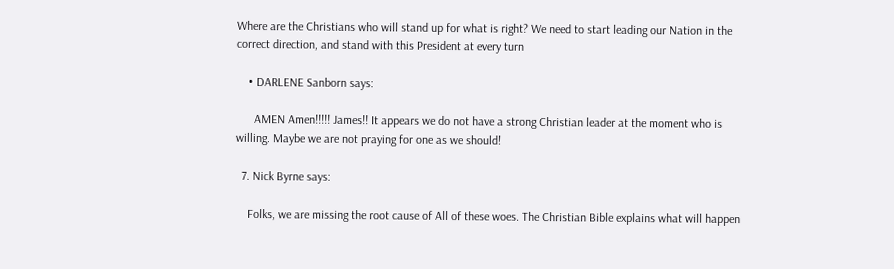Where are the Christians who will stand up for what is right? We need to start leading our Nation in the correct direction, and stand with this President at every turn

    • DARLENE Sanborn says:

      AMEN Amen!!!!! James!! It appears we do not have a strong Christian leader at the moment who is willing. Maybe we are not praying for one as we should!

  7. Nick Byrne says:

    Folks, we are missing the root cause of All of these woes. The Christian Bible explains what will happen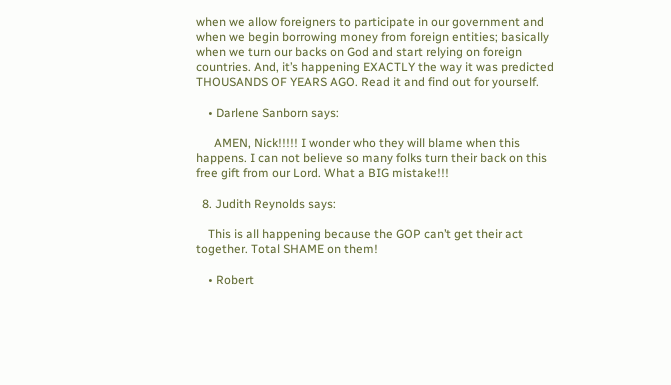when we allow foreigners to participate in our government and when we begin borrowing money from foreign entities; basically when we turn our backs on God and start relying on foreign countries. And, it’s happening EXACTLY the way it was predicted THOUSANDS OF YEARS AGO. Read it and find out for yourself.

    • Darlene Sanborn says:

      AMEN, Nick!!!!! I wonder who they will blame when this happens. I can not believe so many folks turn their back on this free gift from our Lord. What a BIG mistake!!!

  8. Judith Reynolds says:

    This is all happening because the GOP can’t get their act together. Total SHAME on them!

    • Robert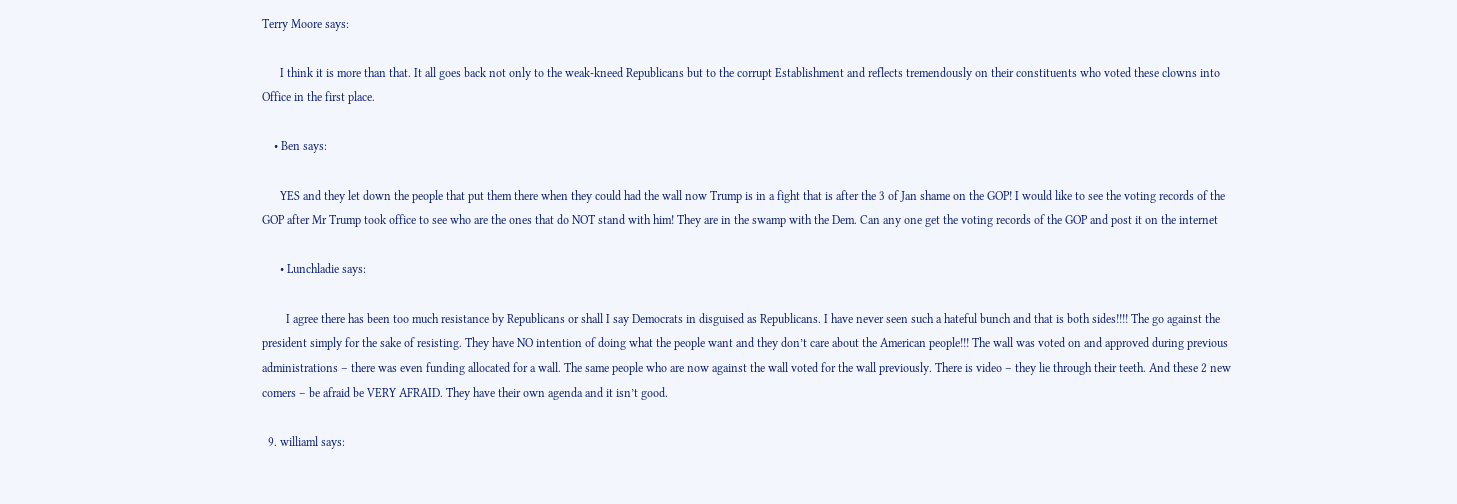Terry Moore says:

      I think it is more than that. It all goes back not only to the weak-kneed Republicans but to the corrupt Establishment and reflects tremendously on their constituents who voted these clowns into Office in the first place.

    • Ben says:

      YES and they let down the people that put them there when they could had the wall now Trump is in a fight that is after the 3 of Jan shame on the GOP! I would like to see the voting records of the GOP after Mr Trump took office to see who are the ones that do NOT stand with him! They are in the swamp with the Dem. Can any one get the voting records of the GOP and post it on the internet

      • Lunchladie says:

        I agree there has been too much resistance by Republicans or shall I say Democrats in disguised as Republicans. I have never seen such a hateful bunch and that is both sides!!!! The go against the president simply for the sake of resisting. They have NO intention of doing what the people want and they don’t care about the American people!!! The wall was voted on and approved during previous administrations – there was even funding allocated for a wall. The same people who are now against the wall voted for the wall previously. There is video – they lie through their teeth. And these 2 new comers – be afraid be VERY AFRAID. They have their own agenda and it isn’t good.

  9. williaml says: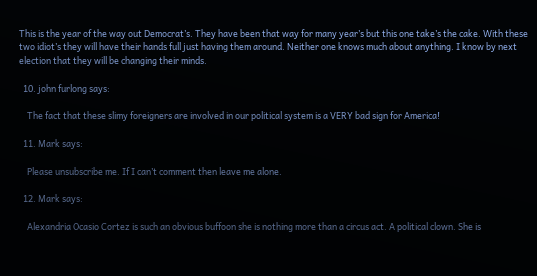This is the year of the way out Democrat’s. They have been that way for many year’s but this one take’s the cake. With these two idiot’s they will have their hands full just having them around. Neither one knows much about anything. I know by next election that they will be changing their minds.

  10. john furlong says:

    The fact that these slimy foreigners are involved in our political system is a VERY bad sign for America!

  11. Mark says:

    Please unsubscribe me. If I can’t comment then leave me alone.

  12. Mark says:

    Alexandria Ocasio Cortez is such an obvious buffoon she is nothing more than a circus act. A political clown. She is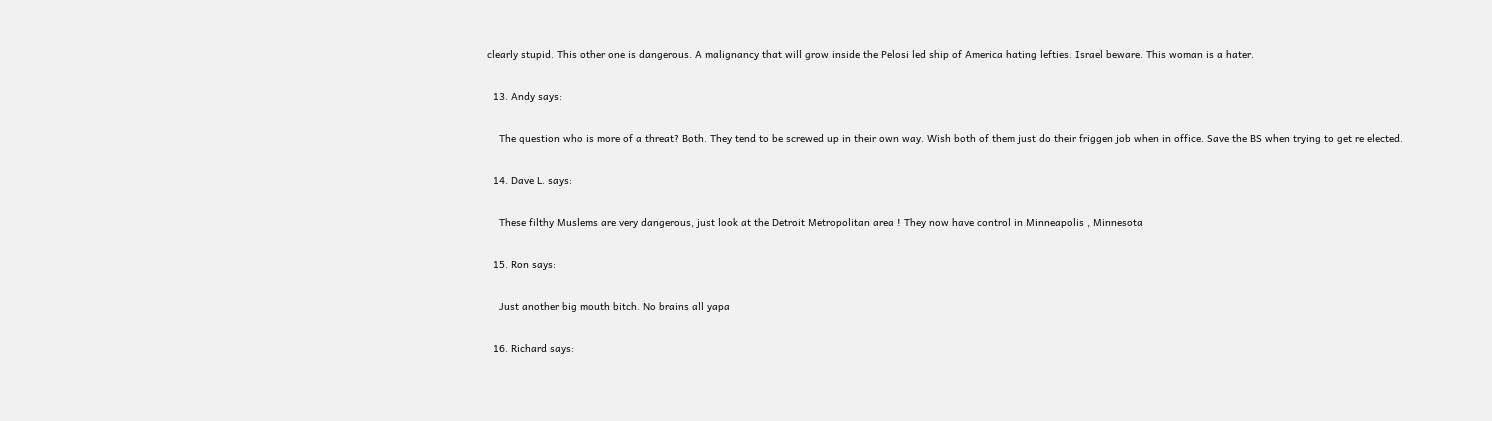clearly stupid. This other one is dangerous. A malignancy that will grow inside the Pelosi led ship of America hating lefties. Israel beware. This woman is a hater.

  13. Andy says:

    The question who is more of a threat? Both. They tend to be screwed up in their own way. Wish both of them just do their friggen job when in office. Save the BS when trying to get re elected.

  14. Dave L. says:

    These filthy Muslems are very dangerous, just look at the Detroit Metropolitan area ! They now have control in Minneapolis , Minnesota

  15. Ron says:

    Just another big mouth bitch. No brains all yapa

  16. Richard says: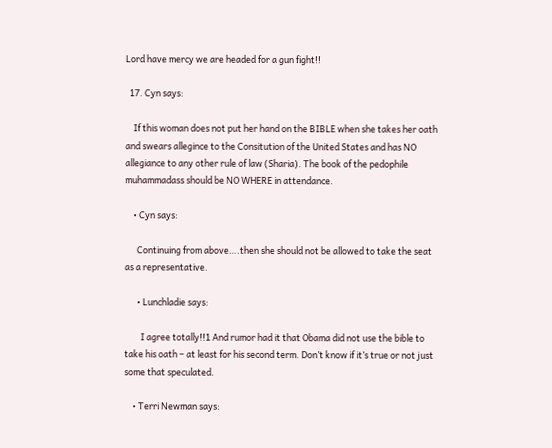Lord have mercy we are headed for a gun fight!!

  17. Cyn says:

    If this woman does not put her hand on the BIBLE when she takes her oath and swears allegince to the Consitution of the United States and has NO allegiance to any other rule of law (Sharia). The book of the pedophile muhammadass should be NO WHERE in attendance.

    • Cyn says:

      Continuing from above….then she should not be allowed to take the seat as a representative.

      • Lunchladie says:

        I agree totally!!1 And rumor had it that Obama did not use the bible to take his oath – at least for his second term. Don’t know if it’s true or not just some that speculated.

    • Terri Newman says: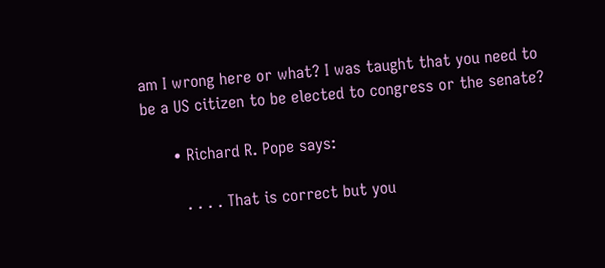am I wrong here or what? I was taught that you need to be a US citizen to be elected to congress or the senate?

      • Richard R. Pope says:

        . . . . That is correct but you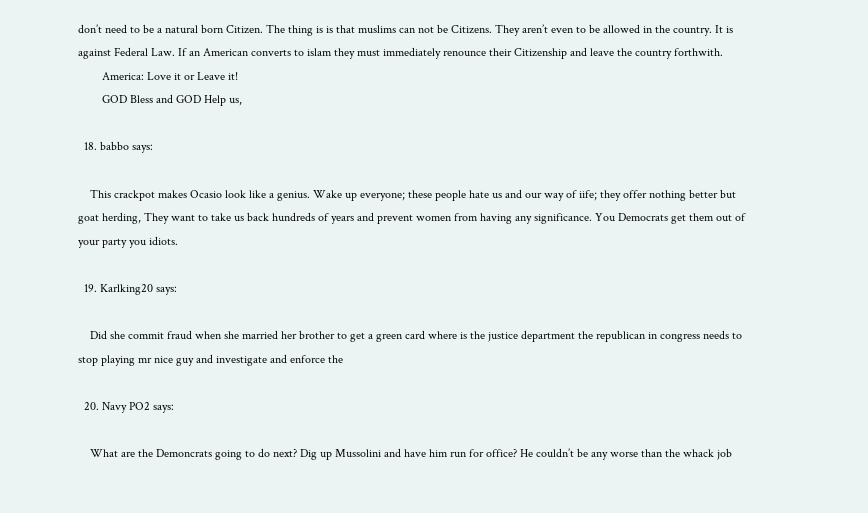don’t need to be a natural born Citizen. The thing is is that muslims can not be Citizens. They aren’t even to be allowed in the country. It is against Federal Law. If an American converts to islam they must immediately renounce their Citizenship and leave the country forthwith.
        America: Love it or Leave it!
        GOD Bless and GOD Help us,

  18. babbo says:

    This crackpot makes Ocasio look like a genius. Wake up everyone; these people hate us and our way of iife; they offer nothing better but goat herding, They want to take us back hundreds of years and prevent women from having any significance. You Democrats get them out of your party you idiots.

  19. Karlking20 says:

    Did she commit fraud when she married her brother to get a green card where is the justice department the republican in congress needs to stop playing mr nice guy and investigate and enforce the

  20. Navy PO2 says:

    What are the Demoncrats going to do next? Dig up Mussolini and have him run for office? He couldn’t be any worse than the whack job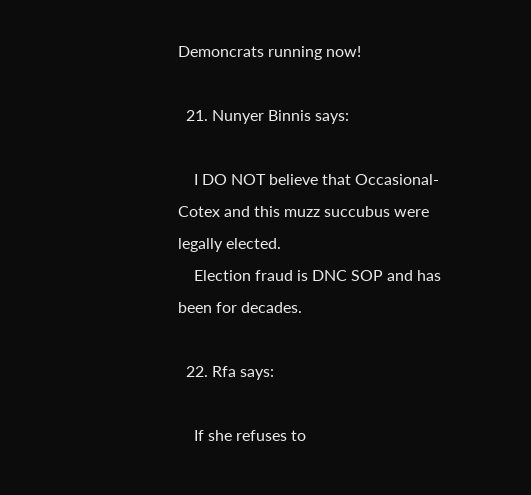Demoncrats running now!

  21. Nunyer Binnis says:

    I DO NOT believe that Occasional-Cotex and this muzz succubus were legally elected.
    Election fraud is DNC SOP and has been for decades.

  22. Rfa says:

    If she refuses to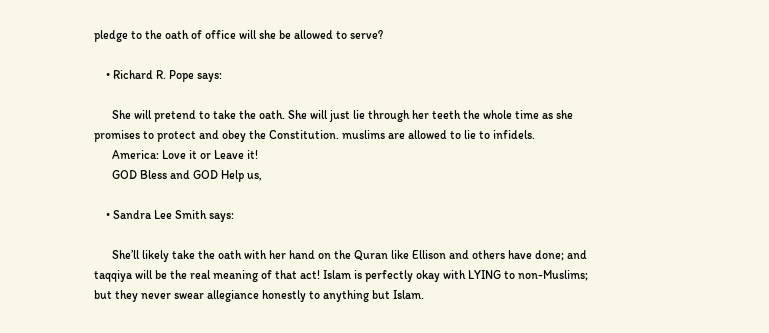pledge to the oath of office will she be allowed to serve?

    • Richard R. Pope says:

      She will pretend to take the oath. She will just lie through her teeth the whole time as she promises to protect and obey the Constitution. muslims are allowed to lie to infidels.
      America: Love it or Leave it!
      GOD Bless and GOD Help us,

    • Sandra Lee Smith says:

      She’ll likely take the oath with her hand on the Quran like Ellison and others have done; and taqqiya will be the real meaning of that act! Islam is perfectly okay with LYING to non-Muslims; but they never swear allegiance honestly to anything but Islam.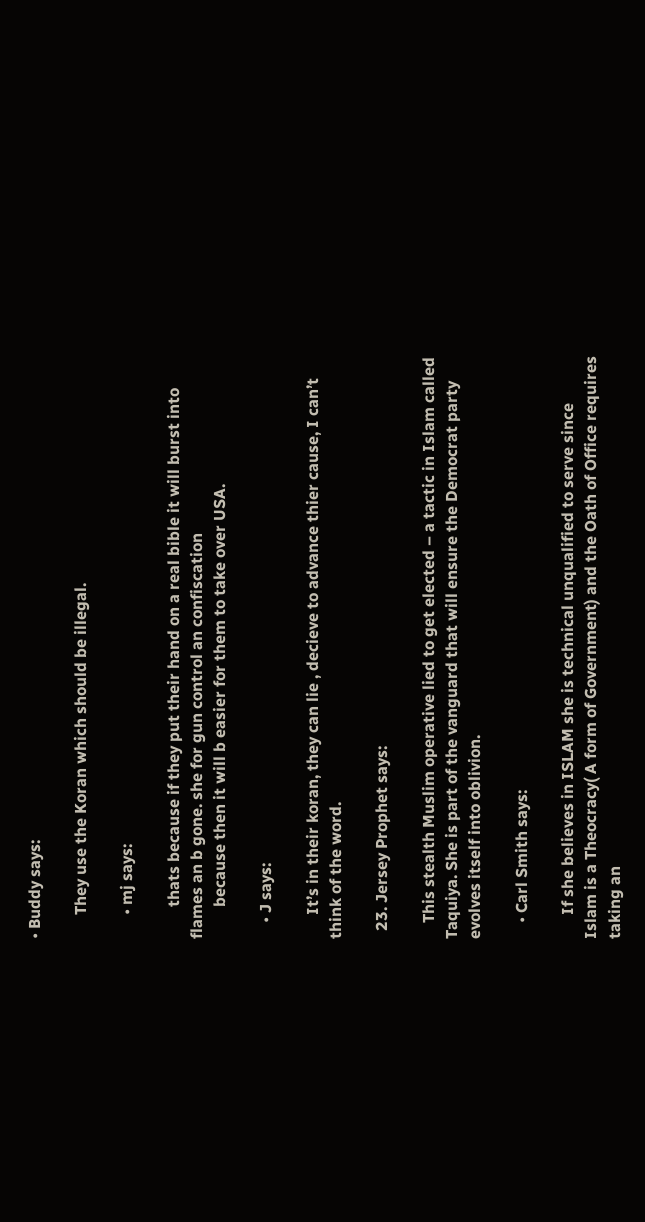• Buddy says:

      They use the Koran which should be illegal.

      • mj says:

        thats because if they put their hand on a real bible it will burst into flames an b gone. she for gun control an confiscation
        because then it will b easier for them to take over USA.

    • J says:

      It’s in their koran, they can lie , decieve to advance thier cause, I can’t think of the word.

  23. Jersey Prophet says:

    This stealth Muslim operative lied to get elected – a tactic in Islam called Taquiya. She is part of the vanguard that will ensure the Democrat party evolves itself into oblivion.

    • Carl Smith says:

      If she believes in ISLAM she is technical unqualified to serve since Islam is a Theocracy( A form of Government) and the Oath of Office requires taking an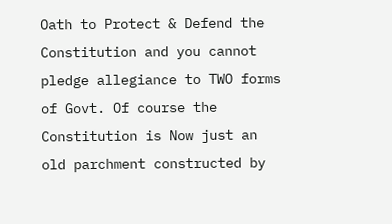Oath to Protect & Defend the Constitution and you cannot pledge allegiance to TWO forms of Govt. Of course the Constitution is Now just an old parchment constructed by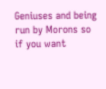Geniuses and being run by Morons so if you want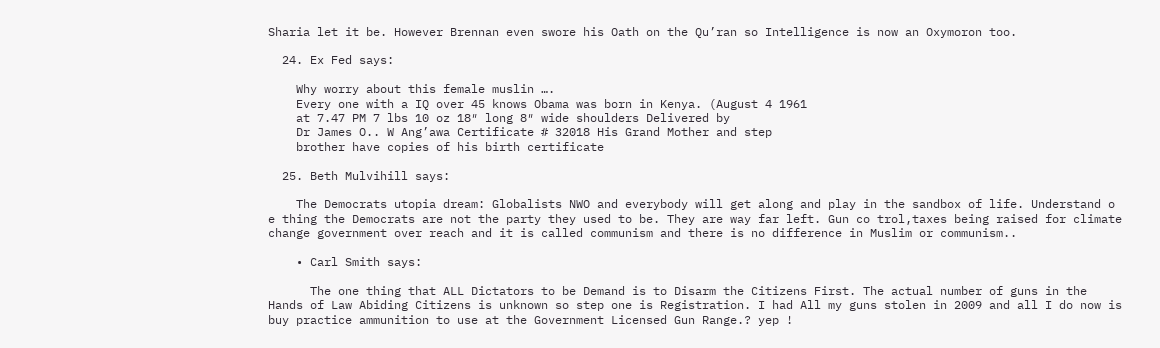Sharia let it be. However Brennan even swore his Oath on the Qu’ran so Intelligence is now an Oxymoron too.

  24. Ex Fed says:

    Why worry about this female muslin ….
    Every one with a IQ over 45 knows Obama was born in Kenya. (August 4 1961
    at 7.47 PM 7 lbs 10 oz 18″ long 8″ wide shoulders Delivered by
    Dr James O.. W Ang’awa Certificate # 32018 His Grand Mother and step
    brother have copies of his birth certificate

  25. Beth Mulvihill says:

    The Democrats utopia dream: Globalists NWO and everybody will get along and play in the sandbox of life. Understand o e thing the Democrats are not the party they used to be. They are way far left. Gun co trol,taxes being raised for climate change government over reach and it is called communism and there is no difference in Muslim or communism..

    • Carl Smith says:

      The one thing that ALL Dictators to be Demand is to Disarm the Citizens First. The actual number of guns in the Hands of Law Abiding Citizens is unknown so step one is Registration. I had All my guns stolen in 2009 and all I do now is buy practice ammunition to use at the Government Licensed Gun Range.? yep !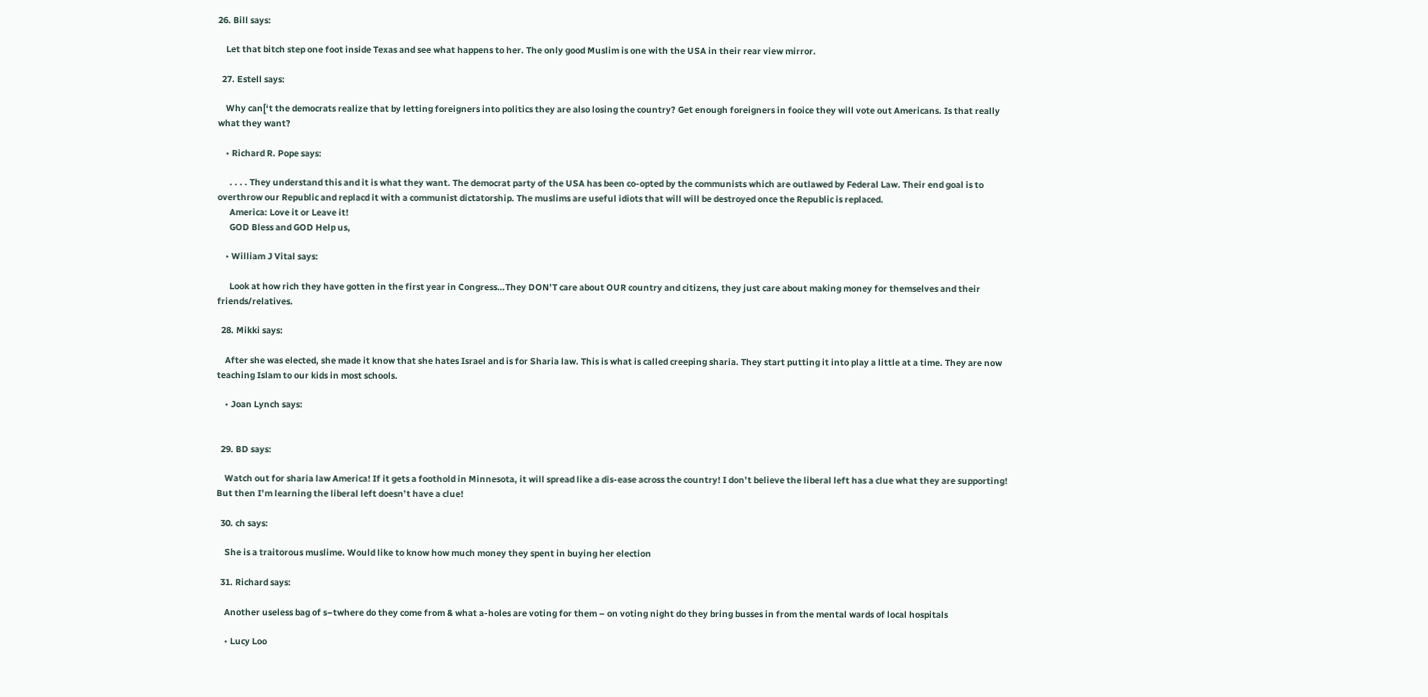26. Bill says:

    Let that bitch step one foot inside Texas and see what happens to her. The only good Muslim is one with the USA in their rear view mirror.

  27. Estell says:

    Why can[‘t the democrats realize that by letting foreigners into politics they are also losing the country? Get enough foreigners in fooice they will vote out Americans. Is that really what they want?

    • Richard R. Pope says:

      . . . . They understand this and it is what they want. The democrat party of the USA has been co-opted by the communists which are outlawed by Federal Law. Their end goal is to overthrow our Republic and replacd it with a communist dictatorship. The muslims are useful idiots that will will be destroyed once the Republic is replaced.
      America: Love it or Leave it!
      GOD Bless and GOD Help us,

    • William J Vital says:

      Look at how rich they have gotten in the first year in Congress…They DON’T care about OUR country and citizens, they just care about making money for themselves and their friends/relatives.

  28. Mikki says:

    After she was elected, she made it know that she hates Israel and is for Sharia law. This is what is called creeping sharia. They start putting it into play a little at a time. They are now teaching Islam to our kids in most schools.

    • Joan Lynch says:


  29. BD says:

    Watch out for sharia law America! If it gets a foothold in Minnesota, it will spread like a dis-ease across the country! I don’t believe the liberal left has a clue what they are supporting! But then I’m learning the liberal left doesn’t have a clue!

  30. ch says:

    She is a traitorous muslime. Would like to know how much money they spent in buying her election

  31. Richard says:

    Another useless bag of s–twhere do they come from & what a-holes are voting for them – on voting night do they bring busses in from the mental wards of local hospitals

    • Lucy Loo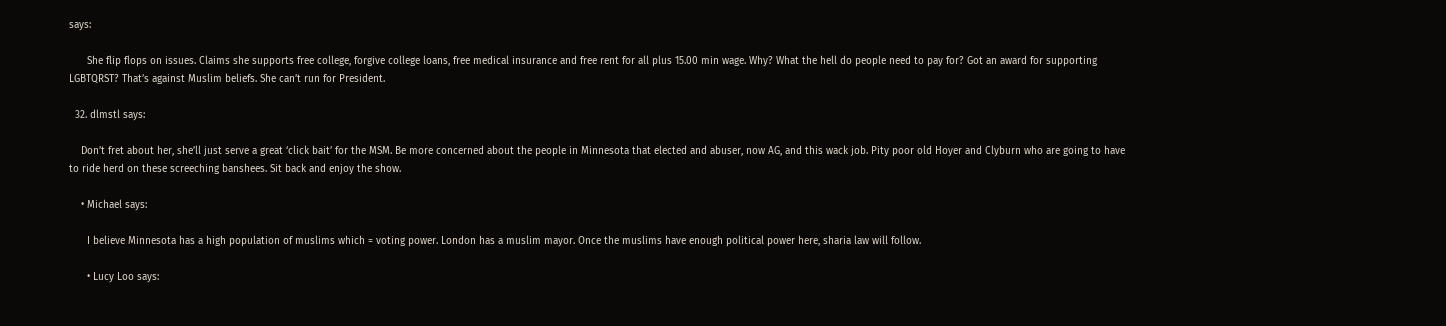says:

      She flip flops on issues. Claims she supports free college, forgive college loans, free medical insurance and free rent for all plus 15.00 min wage. Why? What the hell do people need to pay for? Got an award for supporting LGBTQRST? That’s against Muslim beliefs. She can’t run for President.

  32. dlmstl says:

    Don’t fret about her, she’ll just serve a great ‘click bait’ for the MSM. Be more concerned about the people in Minnesota that elected and abuser, now AG, and this wack job. Pity poor old Hoyer and Clyburn who are going to have to ride herd on these screeching banshees. Sit back and enjoy the show.

    • Michael says:

      I believe Minnesota has a high population of muslims which = voting power. London has a muslim mayor. Once the muslims have enough political power here, sharia law will follow.

      • Lucy Loo says: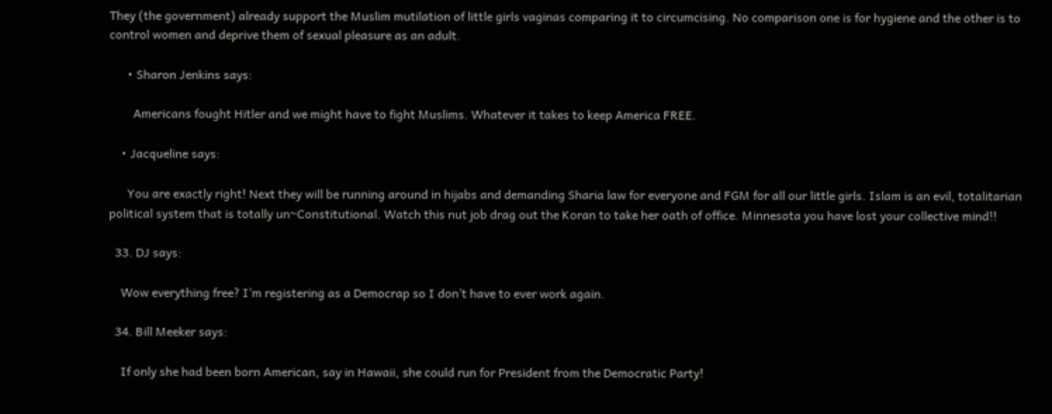They (the government) already support the Muslim mutilation of little girls vaginas comparing it to circumcising. No comparison one is for hygiene and the other is to control women and deprive them of sexual pleasure as an adult.

      • Sharon Jenkins says:

        Americans fought Hitler and we might have to fight Muslims. Whatever it takes to keep America FREE.

    • Jacqueline says:

      You are exactly right! Next they will be running around in hijabs and demanding Sharia law for everyone and FGM for all our little girls. Islam is an evil, totalitarian political system that is totally un~Constitutional. Watch this nut job drag out the Koran to take her oath of office. Minnesota you have lost your collective mind!!

  33. DJ says:

    Wow everything free? I’m registering as a Democrap so I don’t have to ever work again.

  34. Bill Meeker says:

    If only she had been born American, say in Hawaii, she could run for President from the Democratic Party!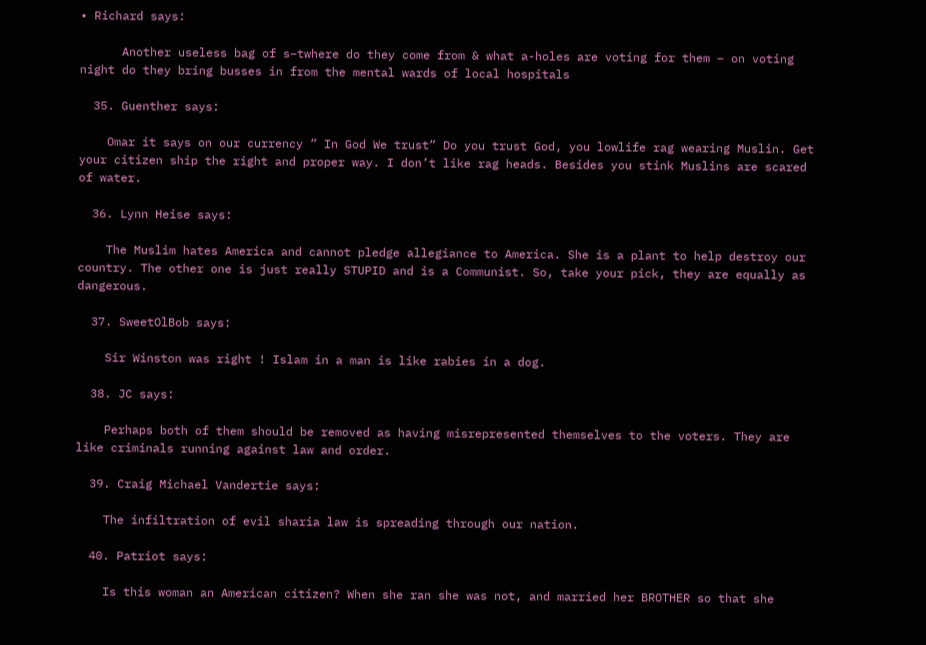• Richard says:

      Another useless bag of s–twhere do they come from & what a-holes are voting for them – on voting night do they bring busses in from the mental wards of local hospitals

  35. Guenther says:

    Omar it says on our currency ” In God We trust” Do you trust God, you lowlife rag wearing Muslin. Get your citizen ship the right and proper way. I don’t like rag heads. Besides you stink Muslins are scared of water.

  36. Lynn Heise says:

    The Muslim hates America and cannot pledge allegiance to America. She is a plant to help destroy our country. The other one is just really STUPID and is a Communist. So, take your pick, they are equally as dangerous.

  37. SweetOlBob says:

    Sir Winston was right ! Islam in a man is like rabies in a dog.

  38. JC says:

    Perhaps both of them should be removed as having misrepresented themselves to the voters. They are like criminals running against law and order.

  39. Craig Michael Vandertie says:

    The infiltration of evil sharia law is spreading through our nation.

  40. Patriot says:

    Is this woman an American citizen? When she ran she was not, and married her BROTHER so that she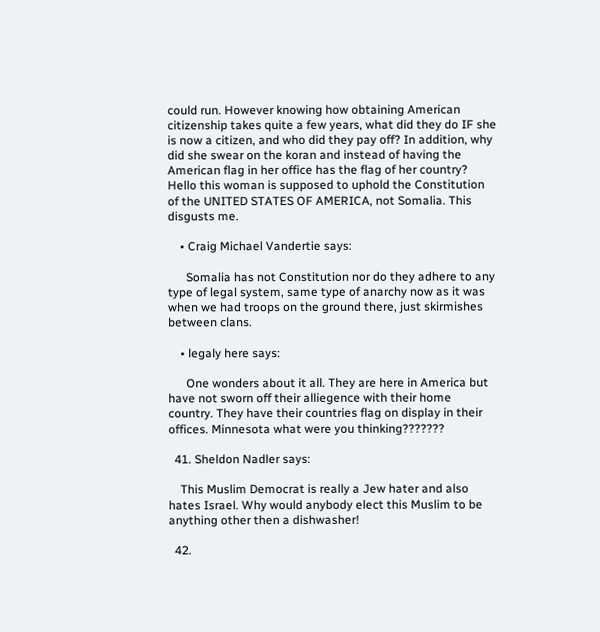could run. However knowing how obtaining American citizenship takes quite a few years, what did they do IF she is now a citizen, and who did they pay off? In addition, why did she swear on the koran and instead of having the American flag in her office has the flag of her country? Hello this woman is supposed to uphold the Constitution of the UNITED STATES OF AMERICA, not Somalia. This disgusts me.

    • Craig Michael Vandertie says:

      Somalia has not Constitution nor do they adhere to any type of legal system, same type of anarchy now as it was when we had troops on the ground there, just skirmishes between clans.

    • legaly here says:

      One wonders about it all. They are here in America but have not sworn off their alliegence with their home country. They have their countries flag on display in their offices. Minnesota what were you thinking???????

  41. Sheldon Nadler says:

    This Muslim Democrat is really a Jew hater and also hates Israel. Why would anybody elect this Muslim to be anything other then a dishwasher!

  42.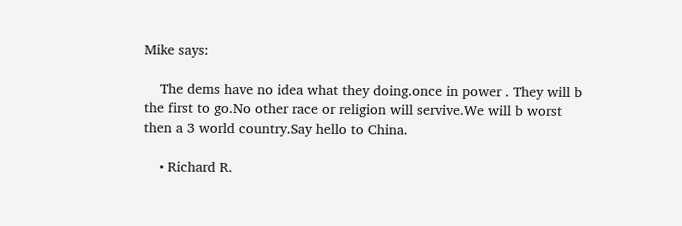Mike says:

    The dems have no idea what they doing.once in power . They will b the first to go.No other race or religion will servive.We will b worst then a 3 world country.Say hello to China.

    • Richard R.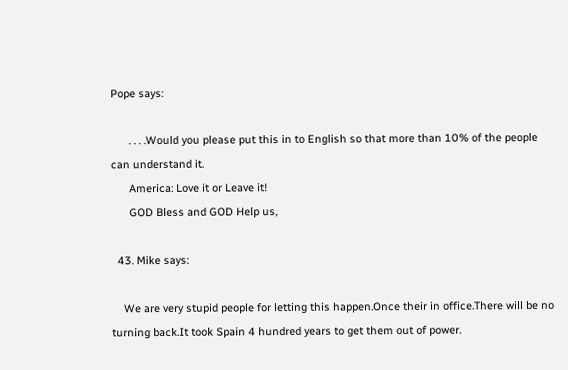Pope says:

      . . . .Would you please put this in to English so that more than 10% of the people can understand it.
      America: Love it or Leave it!
      GOD Bless and GOD Help us,

  43. Mike says:

    We are very stupid people for letting this happen.Once their in office.There will be no turning back.It took Spain 4 hundred years to get them out of power.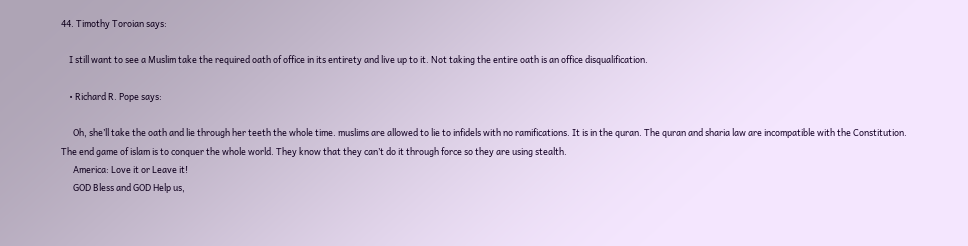44. Timothy Toroian says:

    I still want to see a Muslim take the required oath of office in its entirety and live up to it. Not taking the entire oath is an office disqualification.

    • Richard R. Pope says:

      Oh, she’ll take the oath and lie through her teeth the whole time. muslims are allowed to lie to infidels with no ramifications. It is in the quran. The quran and sharia law are incompatible with the Constitution. The end game of islam is to conquer the whole world. They know that they can’t do it through force so they are using stealth.
      America: Love it or Leave it!
      GOD Bless and GOD Help us,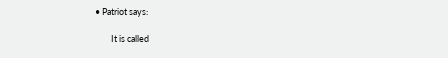• Patriot says:

        It is called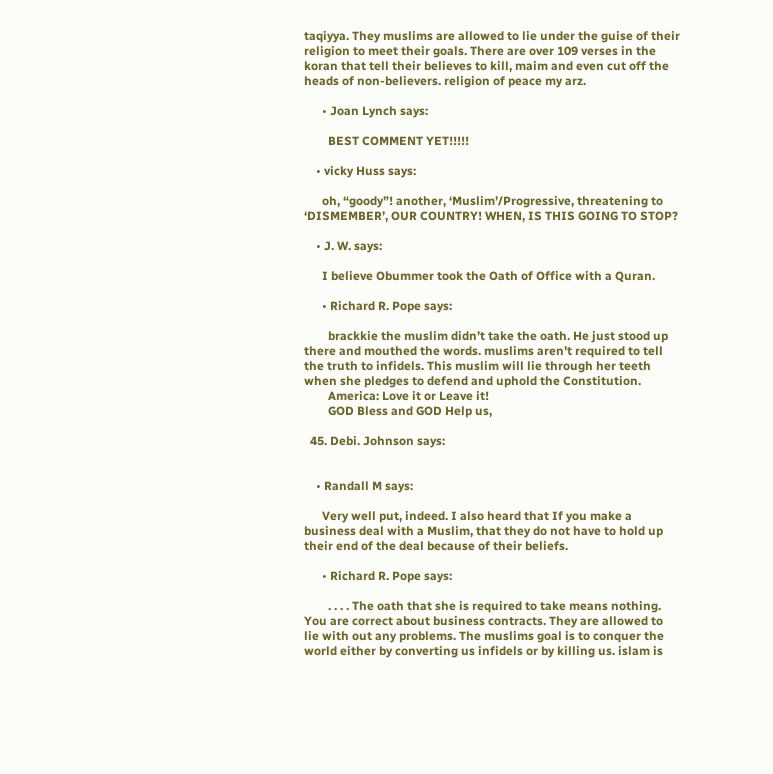taqiyya. They muslims are allowed to lie under the guise of their religion to meet their goals. There are over 109 verses in the koran that tell their believes to kill, maim and even cut off the heads of non-believers. religion of peace my arz.

      • Joan Lynch says:

        BEST COMMENT YET!!!!!

    • vicky Huss says:

      oh, “goody”! another, ‘Muslim’/Progressive, threatening to ‘DISMEMBER’, OUR COUNTRY! WHEN, IS THIS GOING TO STOP?

    • J. W. says:

      I believe Obummer took the Oath of Office with a Quran.

      • Richard R. Pope says:

        brackkie the muslim didn’t take the oath. He just stood up there and mouthed the words. muslims aren’t required to tell the truth to infidels. This muslim will lie through her teeth when she pledges to defend and uphold the Constitution.
        America: Love it or Leave it!
        GOD Bless and GOD Help us,

  45. Debi. Johnson says:


    • Randall M says:

      Very well put, indeed. I also heard that If you make a business deal with a Muslim, that they do not have to hold up their end of the deal because of their beliefs.

      • Richard R. Pope says:

        . . . . The oath that she is required to take means nothing. You are correct about business contracts. They are allowed to lie with out any problems. The muslims goal is to conquer the world either by converting us infidels or by killing us. islam is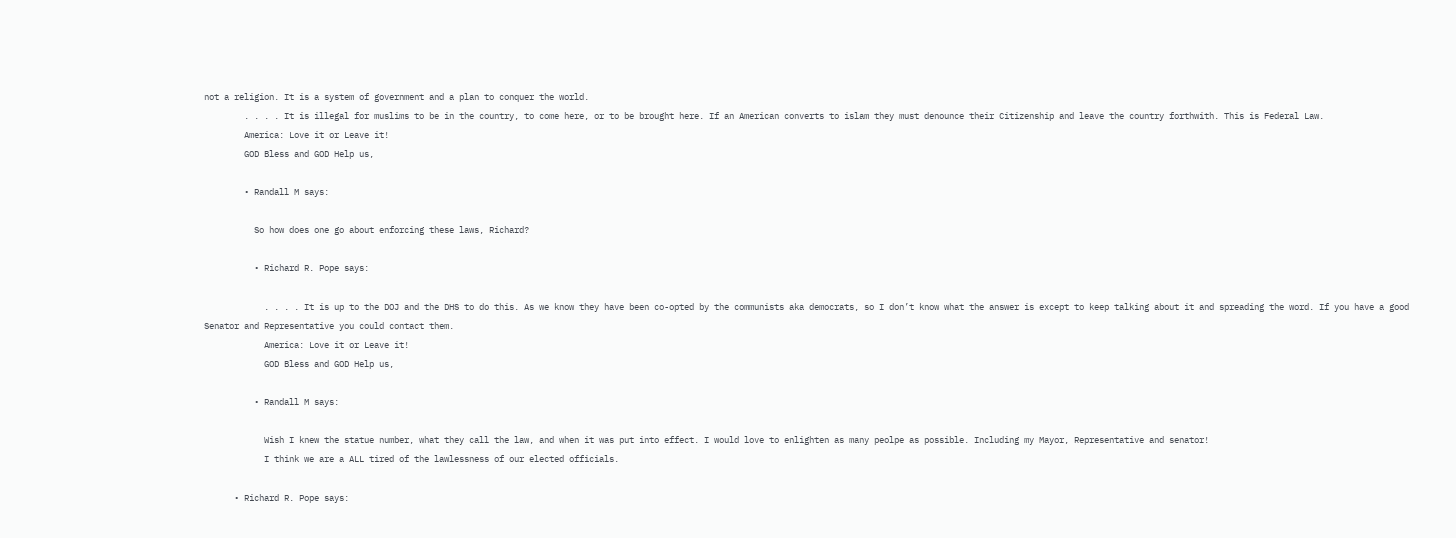not a religion. It is a system of government and a plan to conquer the world.
        . . . . It is illegal for muslims to be in the country, to come here, or to be brought here. If an American converts to islam they must denounce their Citizenship and leave the country forthwith. This is Federal Law.
        America: Love it or Leave it!
        GOD Bless and GOD Help us,

        • Randall M says:

          So how does one go about enforcing these laws, Richard?

          • Richard R. Pope says:

            . . . . It is up to the DOJ and the DHS to do this. As we know they have been co-opted by the communists aka democrats, so I don’t know what the answer is except to keep talking about it and spreading the word. If you have a good Senator and Representative you could contact them.
            America: Love it or Leave it!
            GOD Bless and GOD Help us,

          • Randall M says:

            Wish I knew the statue number, what they call the law, and when it was put into effect. I would love to enlighten as many peolpe as possible. Including my Mayor, Representative and senator!
            I think we are a ALL tired of the lawlessness of our elected officials.

      • Richard R. Pope says: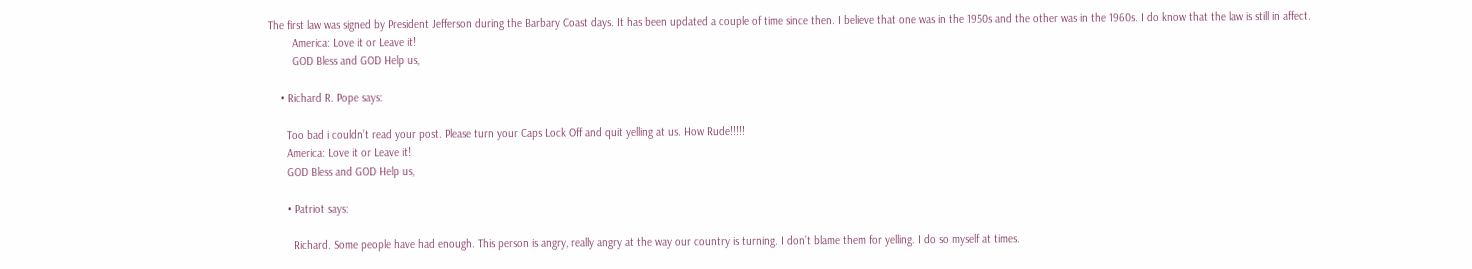The first law was signed by President Jefferson during the Barbary Coast days. It has been updated a couple of time since then. I believe that one was in the 1950s and the other was in the 1960s. I do know that the law is still in affect.
        America: Love it or Leave it!
        GOD Bless and GOD Help us,

    • Richard R. Pope says:

      Too bad i couldn’t read your post. Please turn your Caps Lock Off and quit yelling at us. How Rude!!!!!
      America: Love it or Leave it!
      GOD Bless and GOD Help us,

      • Patriot says:

        Richard. Some people have had enough. This person is angry, really angry at the way our country is turning. I don’t blame them for yelling. I do so myself at times.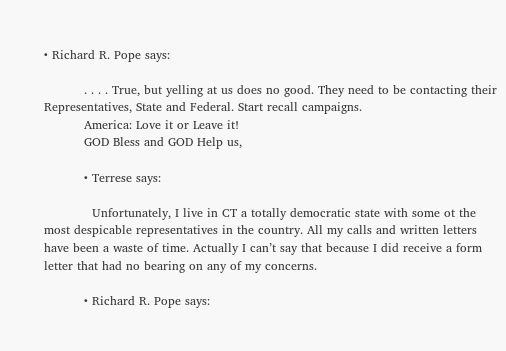• Richard R. Pope says:

          . . . . True, but yelling at us does no good. They need to be contacting their Representatives, State and Federal. Start recall campaigns.
          America: Love it or Leave it!
          GOD Bless and GOD Help us,

          • Terrese says:

            Unfortunately, I live in CT a totally democratic state with some ot the most despicable representatives in the country. All my calls and written letters have been a waste of time. Actually I can’t say that because I did receive a form letter that had no bearing on any of my concerns.

          • Richard R. Pope says: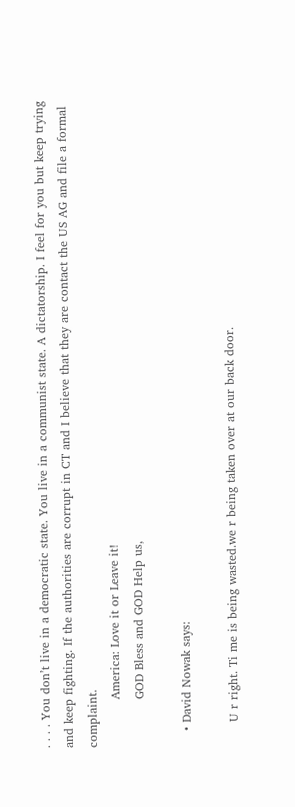. . . . You don’t live in a democratic state. You live in a communist state. A dictatorship. I feel for you but keep trying and keep fighting. If the authorities are corrupt in CT and I believe that they are contact the US AG and file a formal complaint.
            America: Love it or Leave it!
            GOD Bless and GOD Help us,

    • David Nowak says:

      U r right. Ti me is being wasted.we r being taken over at our back door.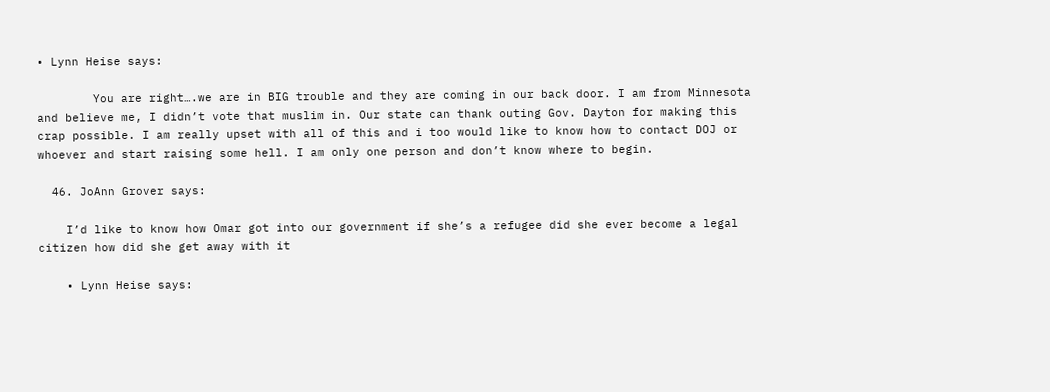• Lynn Heise says:

        You are right….we are in BIG trouble and they are coming in our back door. I am from Minnesota and believe me, I didn’t vote that muslim in. Our state can thank outing Gov. Dayton for making this crap possible. I am really upset with all of this and i too would like to know how to contact DOJ or whoever and start raising some hell. I am only one person and don’t know where to begin.

  46. JoAnn Grover says:

    I’d like to know how Omar got into our government if she’s a refugee did she ever become a legal citizen how did she get away with it

    • Lynn Heise says: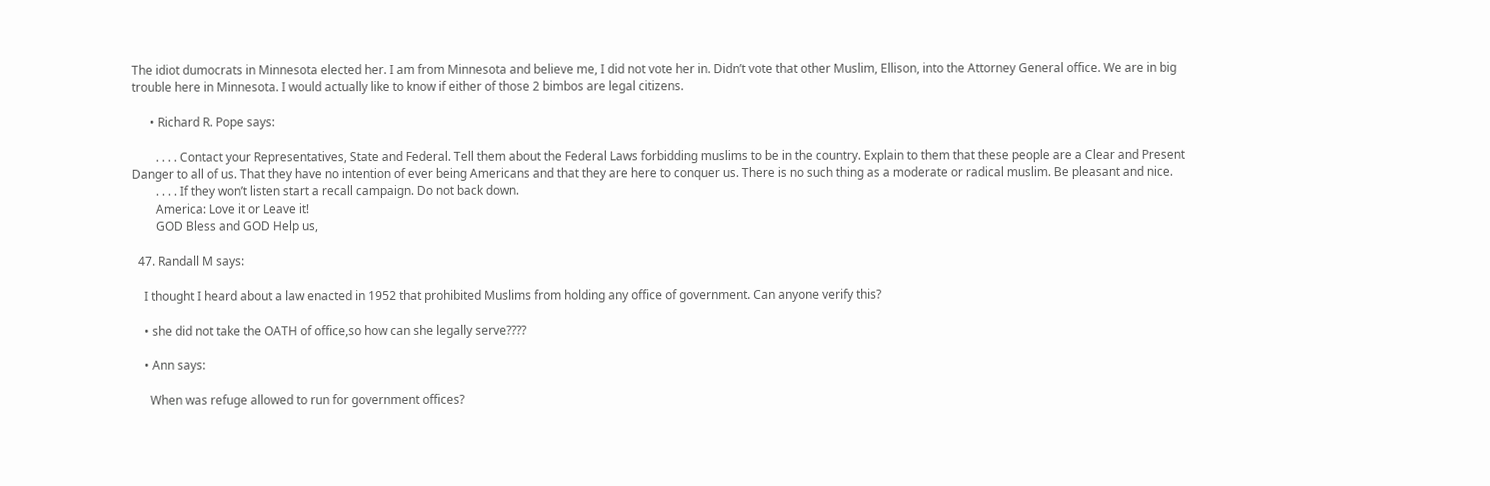The idiot dumocrats in Minnesota elected her. I am from Minnesota and believe me, I did not vote her in. Didn’t vote that other Muslim, Ellison, into the Attorney General office. We are in big trouble here in Minnesota. I would actually like to know if either of those 2 bimbos are legal citizens.

      • Richard R. Pope says:

        . . . . Contact your Representatives, State and Federal. Tell them about the Federal Laws forbidding muslims to be in the country. Explain to them that these people are a Clear and Present Danger to all of us. That they have no intention of ever being Americans and that they are here to conquer us. There is no such thing as a moderate or radical muslim. Be pleasant and nice.
        . . . . If they won’t listen start a recall campaign. Do not back down.
        America: Love it or Leave it!
        GOD Bless and GOD Help us,

  47. Randall M says:

    I thought I heard about a law enacted in 1952 that prohibited Muslims from holding any office of government. Can anyone verify this?

    • she did not take the OATH of office,so how can she legally serve????

    • Ann says:

      When was refuge allowed to run for government offices?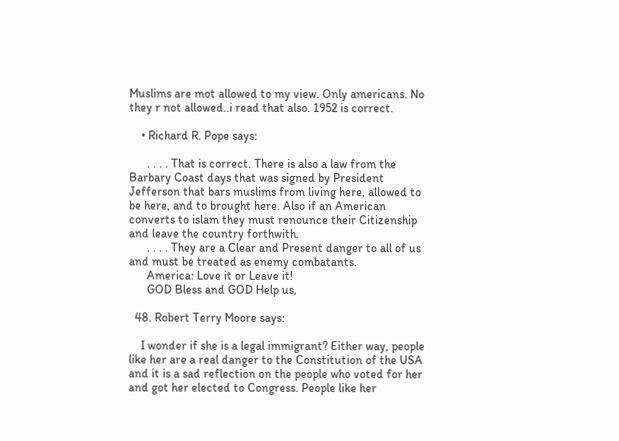Muslims are mot allowed to my view. Only americans. No they r not allowed..i read that also. 1952 is correct.

    • Richard R. Pope says:

      . . . . That is correct. There is also a law from the Barbary Coast days that was signed by President Jefferson that bars muslims from living here, allowed to be here, and to brought here. Also if an American converts to islam they must renounce their Citizenship and leave the country forthwith.
      . . . . They are a Clear and Present danger to all of us and must be treated as enemy combatants.
      America: Love it or Leave it!
      GOD Bless and GOD Help us,

  48. Robert Terry Moore says:

    I wonder if she is a legal immigrant? Either way, people like her are a real danger to the Constitution of the USA and it is a sad reflection on the people who voted for her and got her elected to Congress. People like her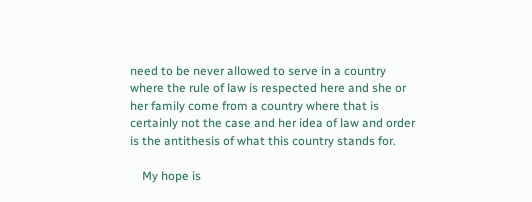need to be never allowed to serve in a country where the rule of law is respected here and she or her family come from a country where that is certainly not the case and her idea of law and order is the antithesis of what this country stands for.

    My hope is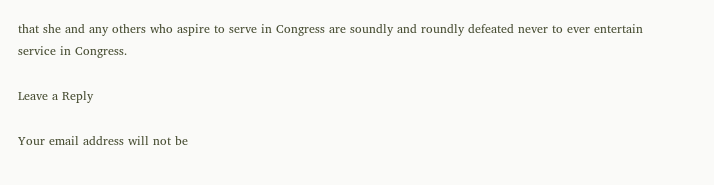that she and any others who aspire to serve in Congress are soundly and roundly defeated never to ever entertain service in Congress.

Leave a Reply

Your email address will not be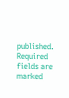published. Required fields are marked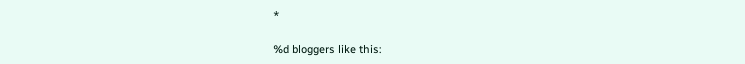*

%d bloggers like this: